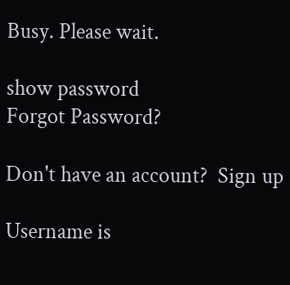Busy. Please wait.

show password
Forgot Password?

Don't have an account?  Sign up

Username is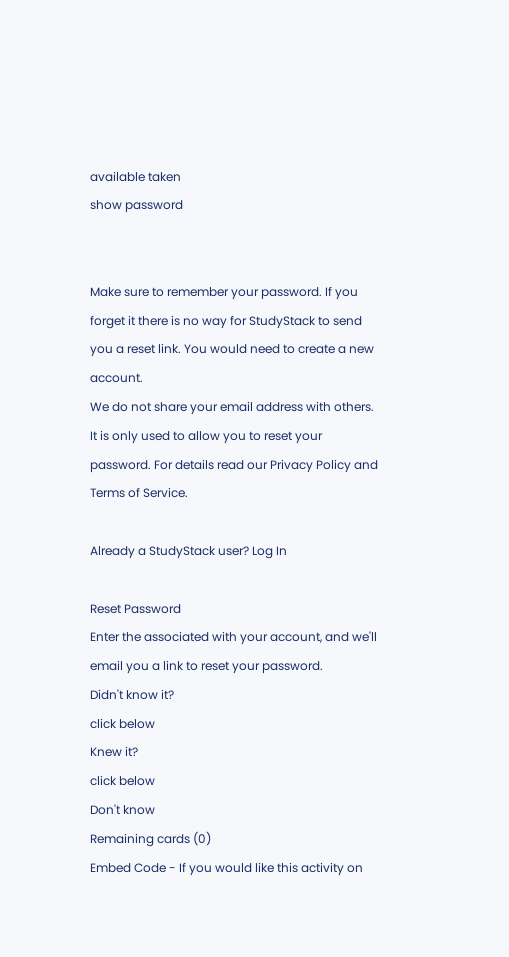available taken
show password


Make sure to remember your password. If you forget it there is no way for StudyStack to send you a reset link. You would need to create a new account.
We do not share your email address with others. It is only used to allow you to reset your password. For details read our Privacy Policy and Terms of Service.

Already a StudyStack user? Log In

Reset Password
Enter the associated with your account, and we'll email you a link to reset your password.
Didn't know it?
click below
Knew it?
click below
Don't know
Remaining cards (0)
Embed Code - If you would like this activity on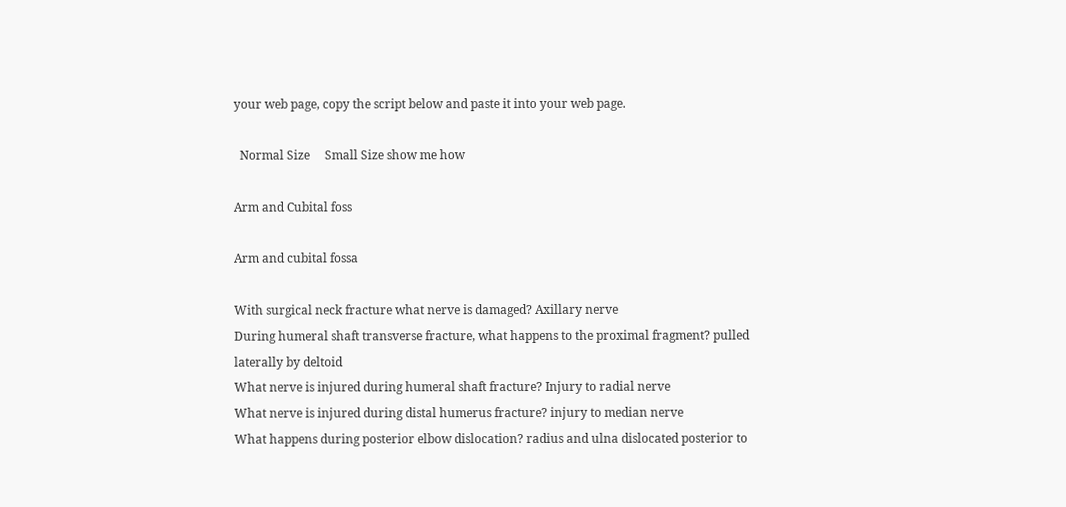your web page, copy the script below and paste it into your web page.

  Normal Size     Small Size show me how

Arm and Cubital foss

Arm and cubital fossa

With surgical neck fracture what nerve is damaged? Axillary nerve
During humeral shaft transverse fracture, what happens to the proximal fragment? pulled laterally by deltoid
What nerve is injured during humeral shaft fracture? Injury to radial nerve
What nerve is injured during distal humerus fracture? injury to median nerve
What happens during posterior elbow dislocation? radius and ulna dislocated posterior to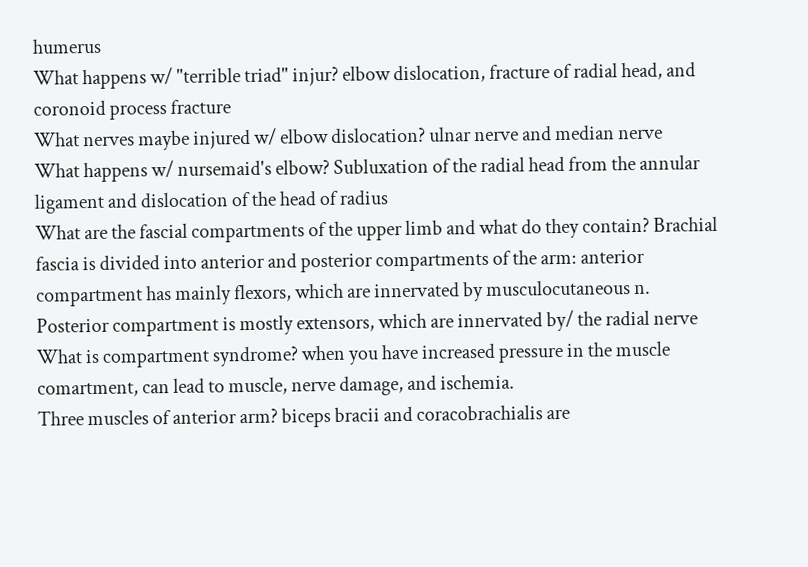humerus
What happens w/ "terrible triad" injur? elbow dislocation, fracture of radial head, and coronoid process fracture
What nerves maybe injured w/ elbow dislocation? ulnar nerve and median nerve
What happens w/ nursemaid's elbow? Subluxation of the radial head from the annular ligament and dislocation of the head of radius
What are the fascial compartments of the upper limb and what do they contain? Brachial fascia is divided into anterior and posterior compartments of the arm: anterior compartment has mainly flexors, which are innervated by musculocutaneous n. Posterior compartment is mostly extensors, which are innervated by/ the radial nerve
What is compartment syndrome? when you have increased pressure in the muscle comartment, can lead to muscle, nerve damage, and ischemia.
Three muscles of anterior arm? biceps bracii and coracobrachialis are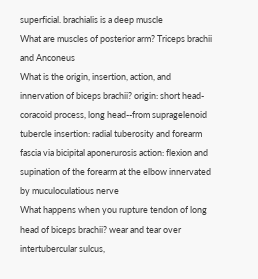superficial. brachialis is a deep muscle
What are muscles of posterior arm? Triceps brachii and Anconeus
What is the origin, insertion, action, and innervation of biceps brachii? origin: short head-coracoid process, long head--from supragelenoid tubercle insertion: radial tuberosity and forearm fascia via bicipital aponerurosis action: flexion and supination of the forearm at the elbow innervated by muculoculatious nerve
What happens when you rupture tendon of long head of biceps brachii? wear and tear over intertubercular sulcus,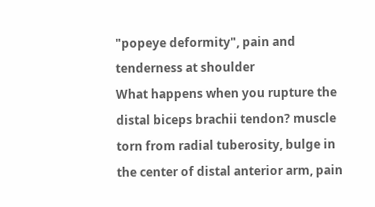"popeye deformity", pain and tenderness at shoulder
What happens when you rupture the distal biceps brachii tendon? muscle torn from radial tuberosity, bulge in the center of distal anterior arm, pain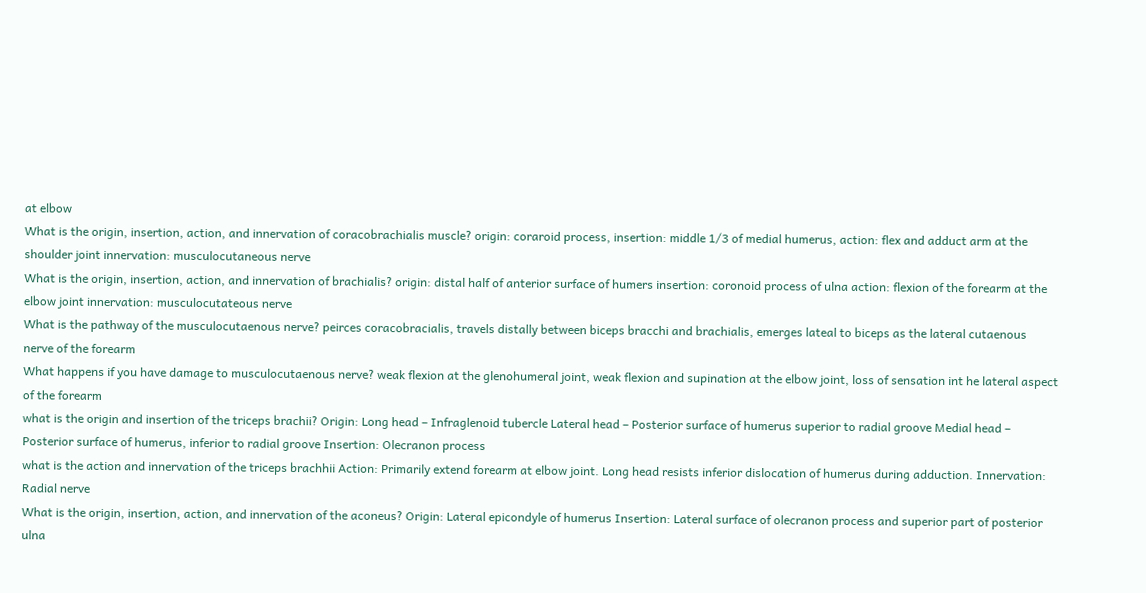at elbow
What is the origin, insertion, action, and innervation of coracobrachialis muscle? origin: coraroid process, insertion: middle 1/3 of medial humerus, action: flex and adduct arm at the shoulder joint innervation: musculocutaneous nerve
What is the origin, insertion, action, and innervation of brachialis? origin: distal half of anterior surface of humers insertion: coronoid process of ulna action: flexion of the forearm at the elbow joint innervation: musculocutateous nerve
What is the pathway of the musculocutaenous nerve? peirces coracobracialis, travels distally between biceps bracchi and brachialis, emerges lateal to biceps as the lateral cutaenous nerve of the forearm
What happens if you have damage to musculocutaenous nerve? weak flexion at the glenohumeral joint, weak flexion and supination at the elbow joint, loss of sensation int he lateral aspect of the forearm
what is the origin and insertion of the triceps brachii? Origin: Long head – Infraglenoid tubercle Lateral head – Posterior surface of humerus superior to radial groove Medial head – Posterior surface of humerus, inferior to radial groove Insertion: Olecranon process
what is the action and innervation of the triceps brachhii Action: Primarily extend forearm at elbow joint. Long head resists inferior dislocation of humerus during adduction. Innervation: Radial nerve
What is the origin, insertion, action, and innervation of the aconeus? Origin: Lateral epicondyle of humerus Insertion: Lateral surface of olecranon process and superior part of posterior ulna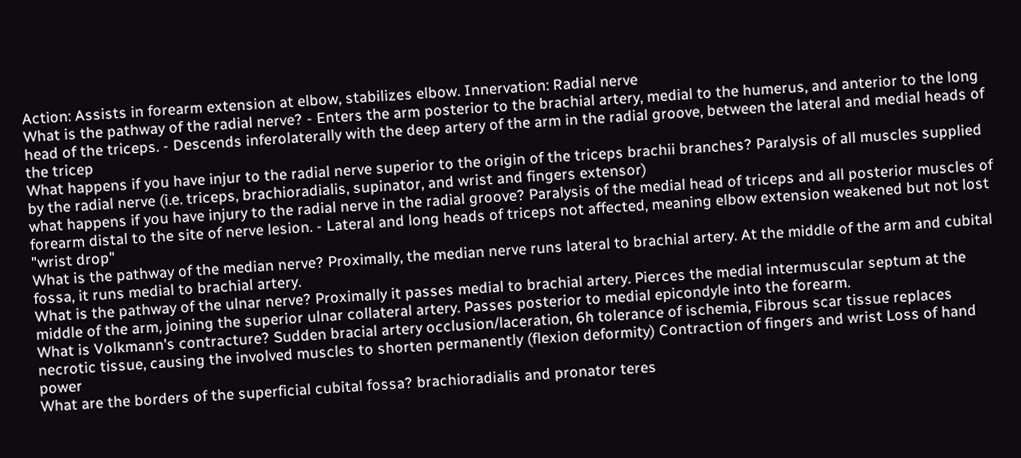Action: Assists in forearm extension at elbow, stabilizes elbow. Innervation: Radial nerve
What is the pathway of the radial nerve? - Enters the arm posterior to the brachial artery, medial to the humerus, and anterior to the long head of the triceps. - Descends inferolaterally with the deep artery of the arm in the radial groove, between the lateral and medial heads of the tricep
What happens if you have injur to the radial nerve superior to the origin of the triceps brachii branches? Paralysis of all muscles supplied by the radial nerve (i.e. triceps, brachioradialis, supinator, and wrist and fingers extensor)
what happens if you have injury to the radial nerve in the radial groove? Paralysis of the medial head of triceps and all posterior muscles of forearm distal to the site of nerve lesion. - Lateral and long heads of triceps not affected, meaning elbow extension weakened but not lost "wrist drop"
What is the pathway of the median nerve? Proximally, the median nerve runs lateral to brachial artery. At the middle of the arm and cubital fossa, it runs medial to brachial artery.
What is the pathway of the ulnar nerve? Proximally it passes medial to brachial artery. Pierces the medial intermuscular septum at the middle of the arm, joining the superior ulnar collateral artery. Passes posterior to medial epicondyle into the forearm.
What is Volkmann's contracture? Sudden bracial artery occlusion/laceration, 6h tolerance of ischemia, Fibrous scar tissue replaces necrotic tissue, causing the involved muscles to shorten permanently (flexion deformity) Contraction of fingers and wrist Loss of hand power
What are the borders of the superficial cubital fossa? brachioradialis and pronator teres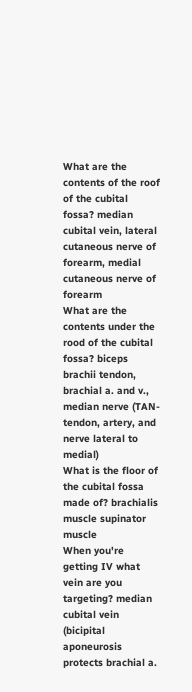What are the contents of the roof of the cubital fossa? median cubital vein, lateral cutaneous nerve of forearm, medial cutaneous nerve of forearm
What are the contents under the rood of the cubital fossa? biceps brachii tendon, brachial a. and v., median nerve (TAN-tendon, artery, and nerve lateral to medial)
What is the floor of the cubital fossa made of? brachialis muscle supinator muscle
When you're getting IV what vein are you targeting? median cubital vein (bicipital aponeurosis protects brachial a.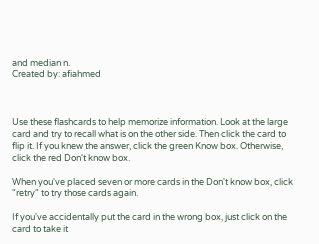and median n.
Created by: afiahmed



Use these flashcards to help memorize information. Look at the large card and try to recall what is on the other side. Then click the card to flip it. If you knew the answer, click the green Know box. Otherwise, click the red Don't know box.

When you've placed seven or more cards in the Don't know box, click "retry" to try those cards again.

If you've accidentally put the card in the wrong box, just click on the card to take it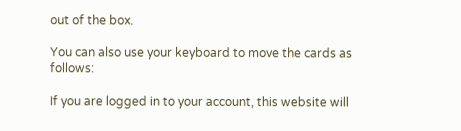out of the box.

You can also use your keyboard to move the cards as follows:

If you are logged in to your account, this website will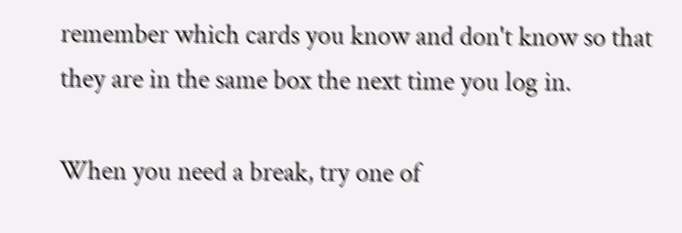remember which cards you know and don't know so that they are in the same box the next time you log in.

When you need a break, try one of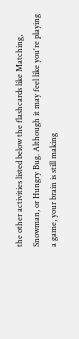the other activities listed below the flashcards like Matching, Snowman, or Hungry Bug. Although it may feel like you're playing a game, your brain is still making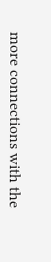more connections with the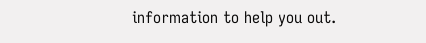information to help you out.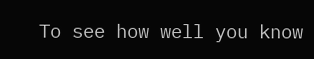To see how well you know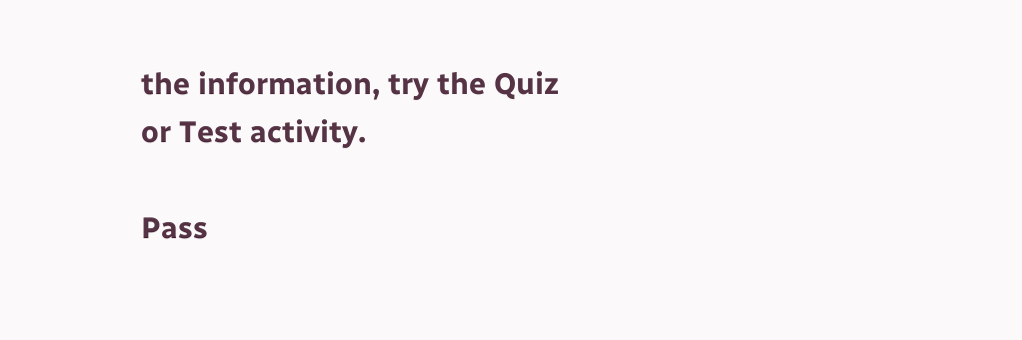the information, try the Quiz or Test activity.

Pass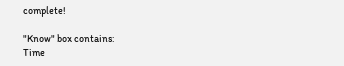complete!

"Know" box contains:
Time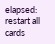elapsed:
restart all cards